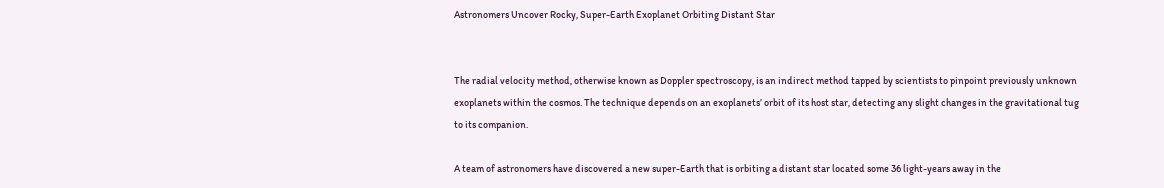Astronomers Uncover Rocky, Super-Earth Exoplanet Orbiting Distant Star


The radial velocity method, otherwise known as Doppler spectroscopy, is an indirect method tapped by scientists to pinpoint previously unknown exoplanets within the cosmos. The technique depends on an exoplanets’ orbit of its host star, detecting any slight changes in the gravitational tug to its companion.

A team of astronomers have discovered a new super-Earth that is orbiting a distant star located some 36 light-years away in the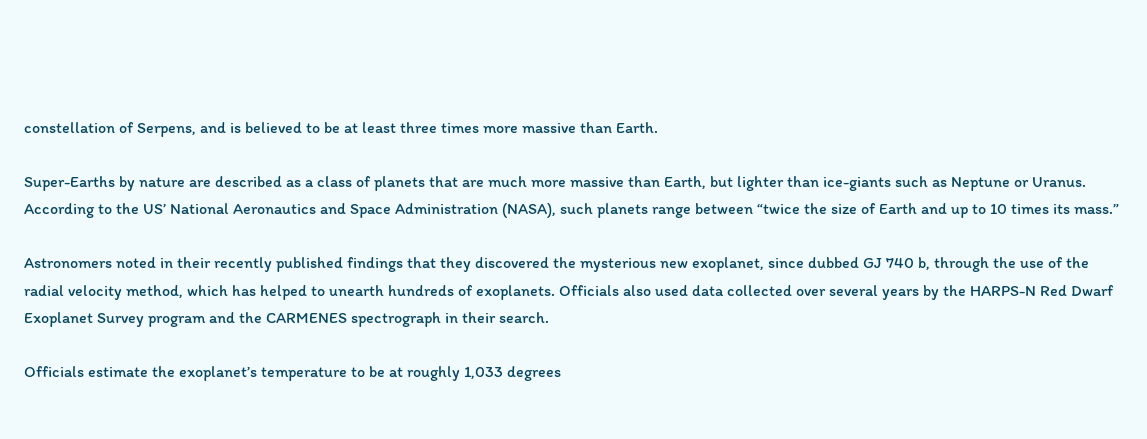constellation of Serpens, and is believed to be at least three times more massive than Earth.

Super-Earths by nature are described as a class of planets that are much more massive than Earth, but lighter than ice-giants such as Neptune or Uranus. According to the US’ National Aeronautics and Space Administration (NASA), such planets range between “twice the size of Earth and up to 10 times its mass.”

Astronomers noted in their recently published findings that they discovered the mysterious new exoplanet, since dubbed GJ 740 b, through the use of the radial velocity method, which has helped to unearth hundreds of exoplanets. Officials also used data collected over several years by the HARPS-N Red Dwarf Exoplanet Survey program and the CARMENES spectrograph in their search.

Officials estimate the exoplanet’s temperature to be at roughly 1,033 degrees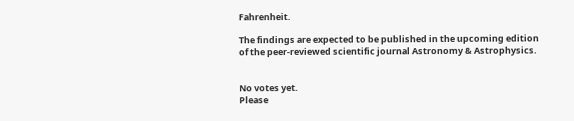Fahrenheit.

The findings are expected to be published in the upcoming edition of the peer-reviewed scientific journal Astronomy & Astrophysics.


No votes yet.
Please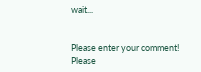wait...


Please enter your comment!
Please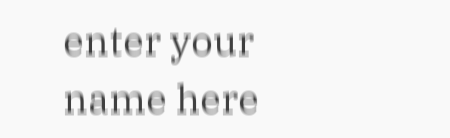enter your name here